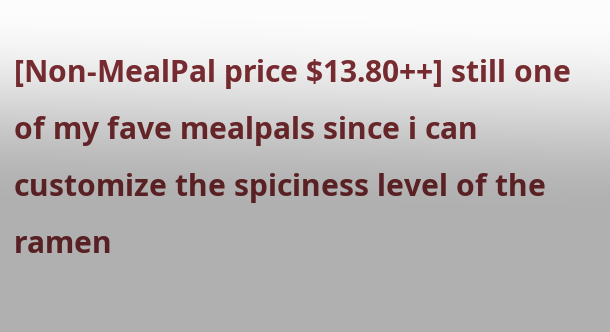[Non-MealPal price $13.80++] still one of my fave mealpals since i can customize the spiciness level of the ramen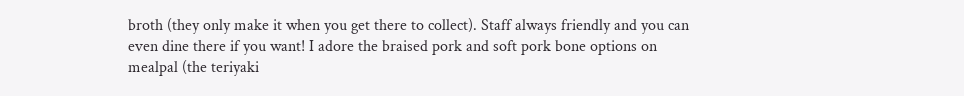broth (they only make it when you get there to collect). Staff always friendly and you can even dine there if you want! I adore the braised pork and soft pork bone options on mealpal (the teriyaki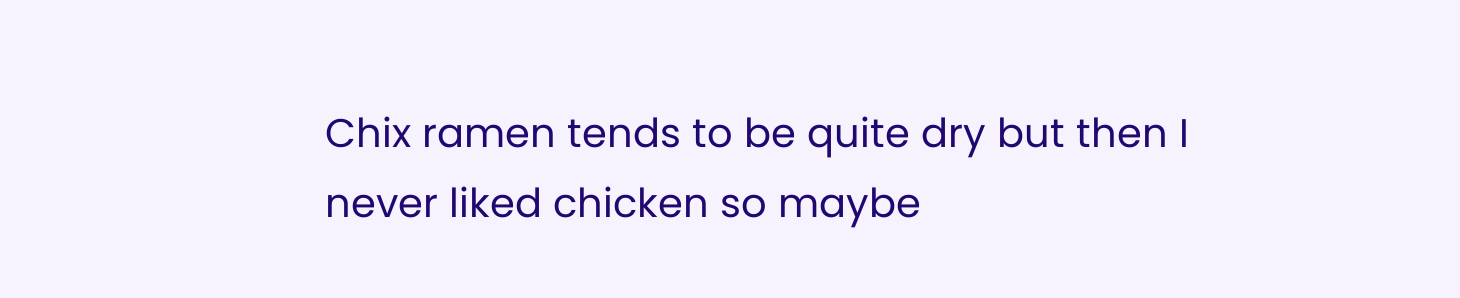Chix ramen tends to be quite dry but then I never liked chicken so maybe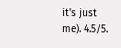it's just me). 4.5/5.